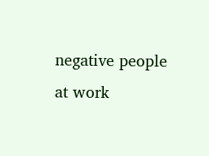negative people at work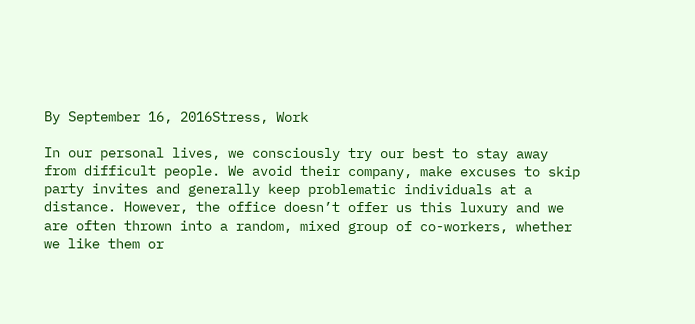By September 16, 2016Stress, Work

In our personal lives, we consciously try our best to stay away from difficult people. We avoid their company, make excuses to skip party invites and generally keep problematic individuals at a distance. However, the office doesn’t offer us this luxury and we are often thrown into a random, mixed group of co-workers, whether we like them or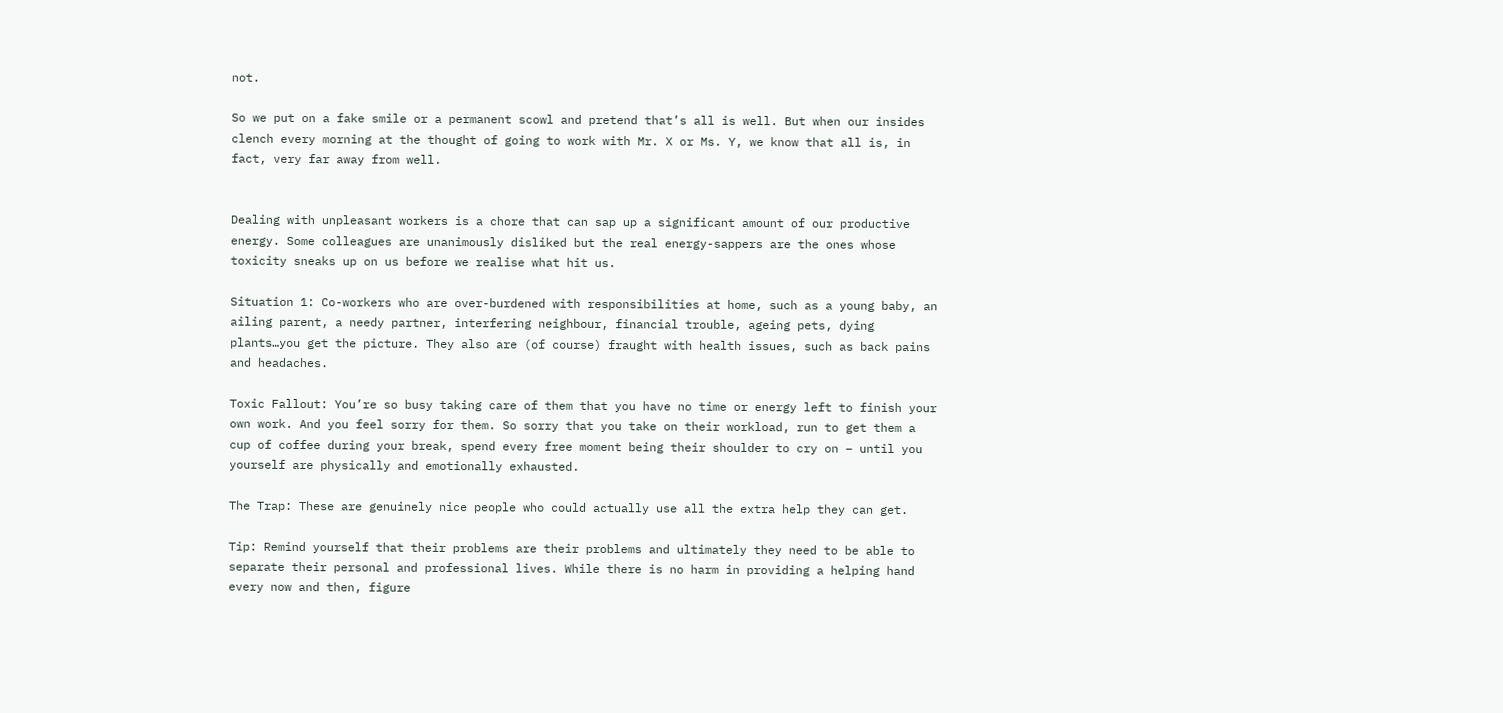not.

So we put on a fake smile or a permanent scowl and pretend that’s all is well. But when our insides clench every morning at the thought of going to work with Mr. X or Ms. Y, we know that all is, in fact, very far away from well.


Dealing with unpleasant workers is a chore that can sap up a significant amount of our productive energy. Some colleagues are unanimously disliked but the real energy-sappers are the ones whose toxicity sneaks up on us before we realise what hit us.

Situation 1: Co-workers who are over-burdened with responsibilities at home, such as a young baby, an ailing parent, a needy partner, interfering neighbour, financial trouble, ageing pets, dying plants…you get the picture. They also are (of course) fraught with health issues, such as back pains and headaches.

Toxic Fallout: You’re so busy taking care of them that you have no time or energy left to finish your own work. And you feel sorry for them. So sorry that you take on their workload, run to get them a cup of coffee during your break, spend every free moment being their shoulder to cry on – until you yourself are physically and emotionally exhausted.

The Trap: These are genuinely nice people who could actually use all the extra help they can get.

Tip: Remind yourself that their problems are their problems and ultimately they need to be able to separate their personal and professional lives. While there is no harm in providing a helping hand every now and then, figure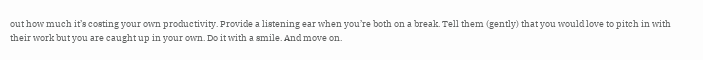out how much it’s costing your own productivity. Provide a listening ear when you’re both on a break. Tell them (gently) that you would love to pitch in with their work but you are caught up in your own. Do it with a smile. And move on.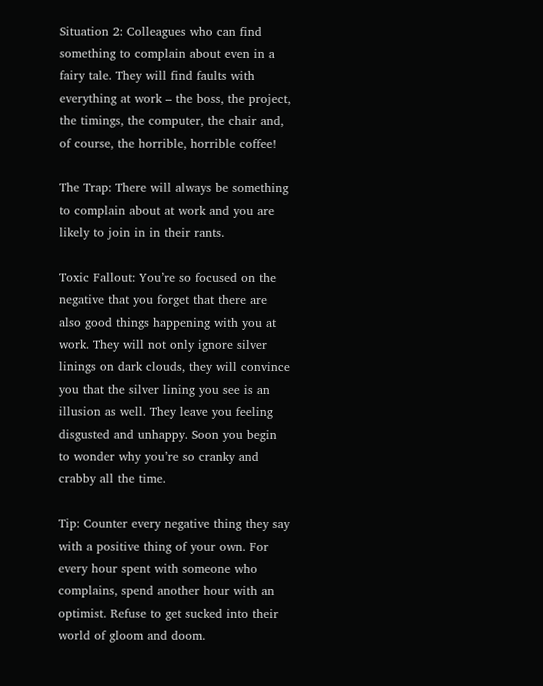Situation 2: Colleagues who can find something to complain about even in a fairy tale. They will find faults with everything at work – the boss, the project, the timings, the computer, the chair and, of course, the horrible, horrible coffee!

The Trap: There will always be something to complain about at work and you are likely to join in in their rants.

Toxic Fallout: You’re so focused on the negative that you forget that there are also good things happening with you at work. They will not only ignore silver linings on dark clouds, they will convince you that the silver lining you see is an illusion as well. They leave you feeling disgusted and unhappy. Soon you begin to wonder why you’re so cranky and crabby all the time.

Tip: Counter every negative thing they say with a positive thing of your own. For every hour spent with someone who complains, spend another hour with an optimist. Refuse to get sucked into their world of gloom and doom.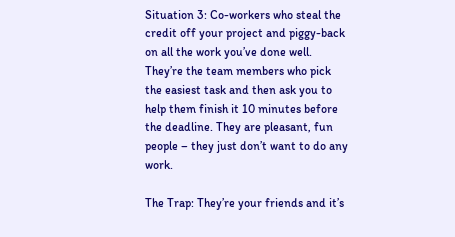Situation 3: Co-workers who steal the credit off your project and piggy-back on all the work you’ve done well. They’re the team members who pick the easiest task and then ask you to help them finish it 10 minutes before the deadline. They are pleasant, fun people – they just don’t want to do any work.

The Trap: They’re your friends and it’s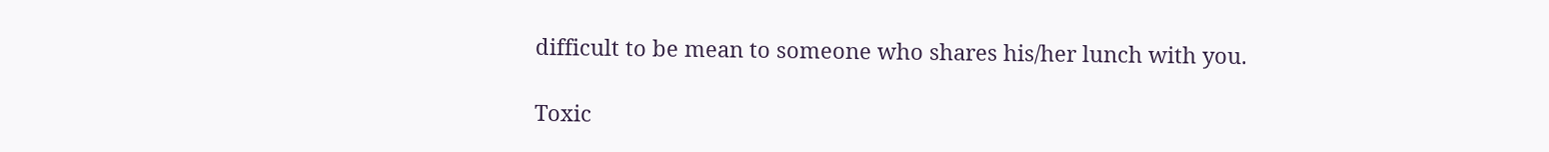difficult to be mean to someone who shares his/her lunch with you.

Toxic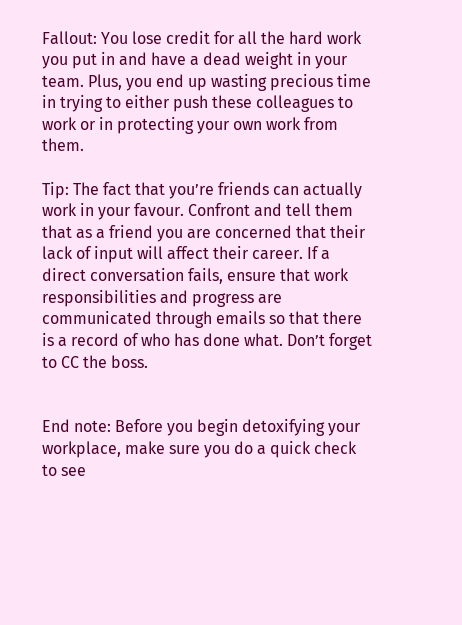Fallout: You lose credit for all the hard work you put in and have a dead weight in your team. Plus, you end up wasting precious time in trying to either push these colleagues to work or in protecting your own work from them.

Tip: The fact that you’re friends can actually work in your favour. Confront and tell them that as a friend you are concerned that their lack of input will affect their career. If a direct conversation fails, ensure that work responsibilities and progress are communicated through emails so that there is a record of who has done what. Don’t forget to CC the boss.


End note: Before you begin detoxifying your workplace, make sure you do a quick check to see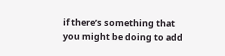if there’s something that you might be doing to add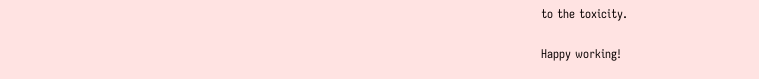to the toxicity.

Happy working!